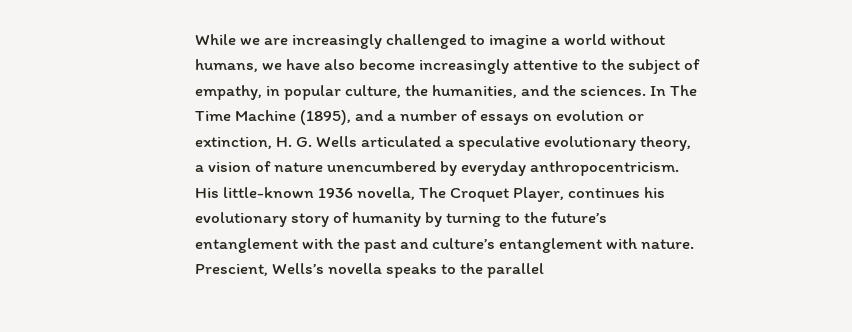While we are increasingly challenged to imagine a world without humans, we have also become increasingly attentive to the subject of empathy, in popular culture, the humanities, and the sciences. In The Time Machine (1895), and a number of essays on evolution or extinction, H. G. Wells articulated a speculative evolutionary theory, a vision of nature unencumbered by everyday anthropocentricism. His little-known 1936 novella, The Croquet Player, continues his evolutionary story of humanity by turning to the future’s entanglement with the past and culture’s entanglement with nature. Prescient, Wells’s novella speaks to the parallel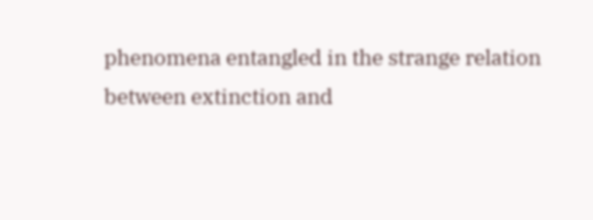phenomena entangled in the strange relation between extinction and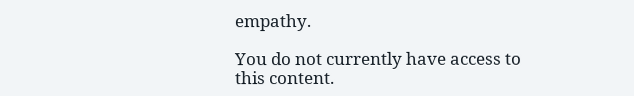empathy.

You do not currently have access to this content.